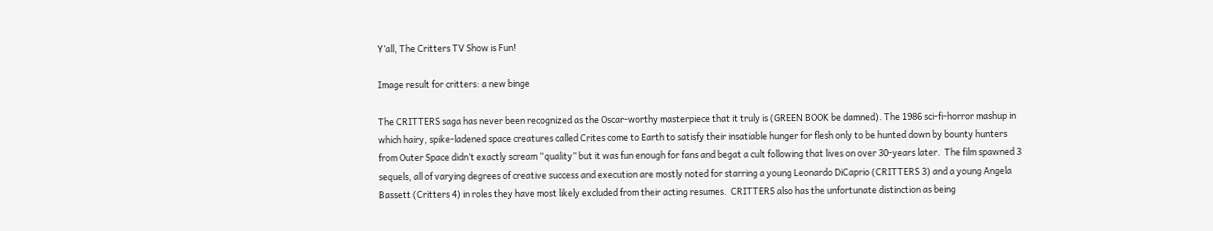Y’all, The Critters TV Show is Fun!

Image result for critters: a new binge

The CRITTERS saga has never been recognized as the Oscar-worthy masterpiece that it truly is (GREEN BOOK be damned). The 1986 sci-fi-horror mashup in which hairy, spike-ladened space creatures called Crites come to Earth to satisfy their insatiable hunger for flesh only to be hunted down by bounty hunters from Outer Space didn’t exactly scream “quality” but it was fun enough for fans and begat a cult following that lives on over 30-years later.  The film spawned 3 sequels, all of varying degrees of creative success and execution are mostly noted for starring a young Leonardo DiCaprio (CRITTERS 3) and a young Angela Bassett (Critters 4) in roles they have most likely excluded from their acting resumes.  CRITTERS also has the unfortunate distinction as being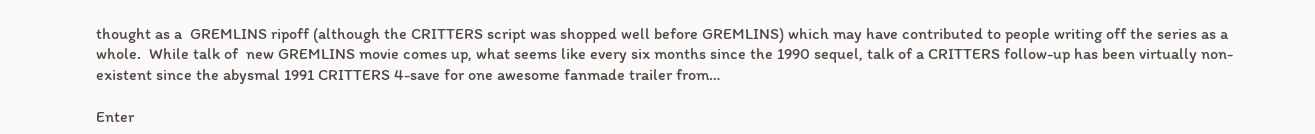thought as a  GREMLINS ripoff (although the CRITTERS script was shopped well before GREMLINS) which may have contributed to people writing off the series as a whole.  While talk of  new GREMLINS movie comes up, what seems like every six months since the 1990 sequel, talk of a CRITTERS follow-up has been virtually non-existent since the abysmal 1991 CRITTERS 4-save for one awesome fanmade trailer from…

Enter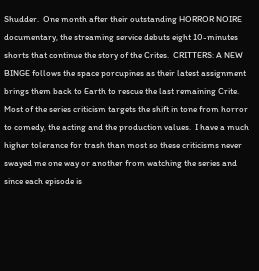Shudder.  One month after their outstanding HORROR NOIRE documentary, the streaming service debuts eight 10-minutes shorts that continue the story of the Crites.  CRITTERS: A NEW BINGE follows the space porcupines as their latest assignment brings them back to Earth to rescue the last remaining Crite.  Most of the series criticism targets the shift in tone from horror to comedy, the acting and the production values.  I have a much higher tolerance for trash than most so these criticisms never swayed me one way or another from watching the series and since each episode is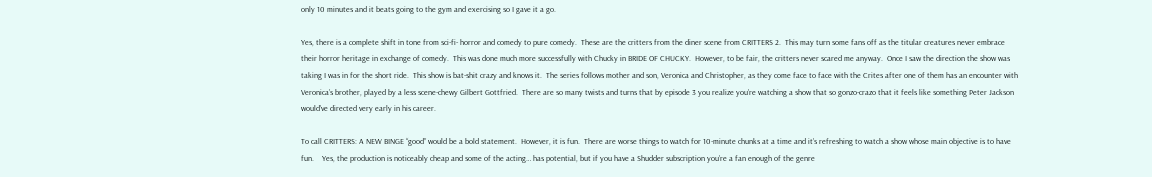only 10 minutes and it beats going to the gym and exercising so I gave it a go.

Yes, there is a complete shift in tone from sci-fi- horror and comedy to pure comedy.  These are the critters from the diner scene from CRITTERS 2.  This may turn some fans off as the titular creatures never embrace their horror heritage in exchange of comedy.  This was done much more successfully with Chucky in BRIDE OF CHUCKY.  However, to be fair, the critters never scared me anyway.  Once I saw the direction the show was taking I was in for the short ride.  This show is bat-shit crazy and knows it.  The series follows mother and son, Veronica and Christopher, as they come face to face with the Crites after one of them has an encounter with Veronica’s brother, played by a less scene-chewy Gilbert Gottfried.  There are so many twists and turns that by episode 3 you realize you’re watching a show that so gonzo-crazo that it feels like something Peter Jackson would’ve directed very early in his career.

To call CRITTERS: A NEW BINGE “good” would be a bold statement.  However, it is fun.  There are worse things to watch for 10-minute chunks at a time and it’s refreshing to watch a show whose main objective is to have fun.    Yes, the production is noticeably cheap and some of the acting… has potential, but if you have a Shudder subscription you’re a fan enough of the genre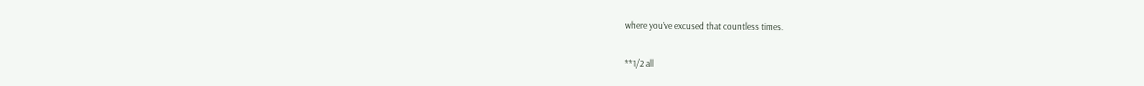where you’ve excused that countless times.

**1/2 all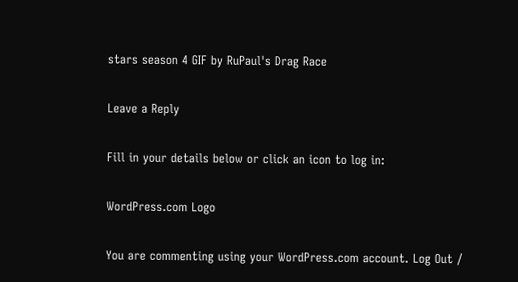stars season 4 GIF by RuPaul's Drag Race

Leave a Reply

Fill in your details below or click an icon to log in:

WordPress.com Logo

You are commenting using your WordPress.com account. Log Out /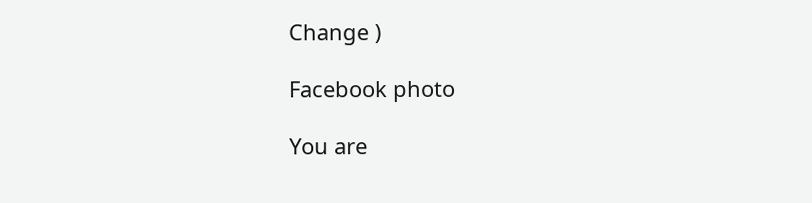Change )

Facebook photo

You are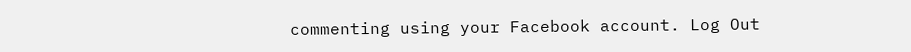commenting using your Facebook account. Log Out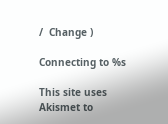/  Change )

Connecting to %s

This site uses Akismet to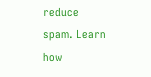reduce spam. Learn how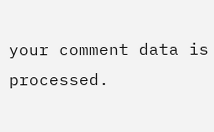your comment data is processed.